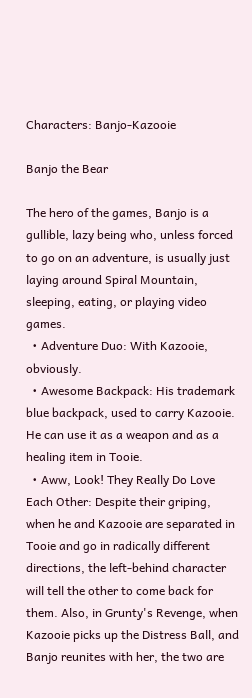Characters: Banjo-Kazooie

Banjo the Bear

The hero of the games, Banjo is a gullible, lazy being who, unless forced to go on an adventure, is usually just laying around Spiral Mountain, sleeping, eating, or playing video games.
  • Adventure Duo: With Kazooie, obviously.
  • Awesome Backpack: His trademark blue backpack, used to carry Kazooie. He can use it as a weapon and as a healing item in Tooie.
  • Aww, Look! They Really Do Love Each Other: Despite their griping, when he and Kazooie are separated in Tooie and go in radically different directions, the left-behind character will tell the other to come back for them. Also, in Grunty's Revenge, when Kazooie picks up the Distress Ball, and Banjo reunites with her, the two are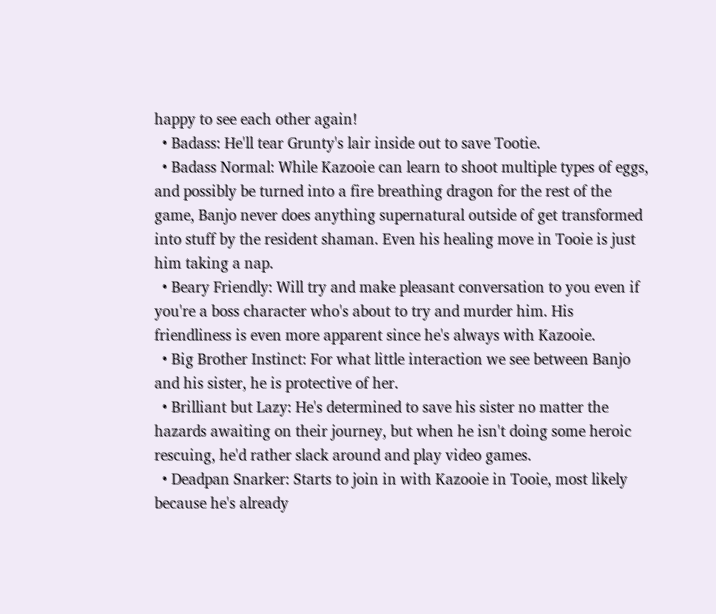happy to see each other again!
  • Badass: He'll tear Grunty's lair inside out to save Tootie.
  • Badass Normal: While Kazooie can learn to shoot multiple types of eggs, and possibly be turned into a fire breathing dragon for the rest of the game, Banjo never does anything supernatural outside of get transformed into stuff by the resident shaman. Even his healing move in Tooie is just him taking a nap.
  • Beary Friendly: Will try and make pleasant conversation to you even if you're a boss character who's about to try and murder him. His friendliness is even more apparent since he's always with Kazooie.
  • Big Brother Instinct: For what little interaction we see between Banjo and his sister, he is protective of her.
  • Brilliant but Lazy: He's determined to save his sister no matter the hazards awaiting on their journey, but when he isn't doing some heroic rescuing, he'd rather slack around and play video games.
  • Deadpan Snarker: Starts to join in with Kazooie in Tooie, most likely because he's already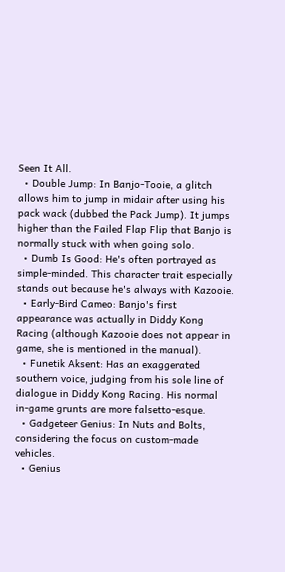Seen It All.
  • Double Jump: In Banjo-Tooie, a glitch allows him to jump in midair after using his pack wack (dubbed the Pack Jump). It jumps higher than the Failed Flap Flip that Banjo is normally stuck with when going solo.
  • Dumb Is Good: He's often portrayed as simple-minded. This character trait especially stands out because he's always with Kazooie.
  • Early-Bird Cameo: Banjo's first appearance was actually in Diddy Kong Racing (although Kazooie does not appear in game, she is mentioned in the manual).
  • Funetik Aksent: Has an exaggerated southern voice, judging from his sole line of dialogue in Diddy Kong Racing. His normal in-game grunts are more falsetto-esque.
  • Gadgeteer Genius: In Nuts and Bolts, considering the focus on custom-made vehicles.
  • Genius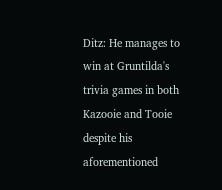Ditz: He manages to win at Gruntilda's trivia games in both Kazooie and Tooie despite his aforementioned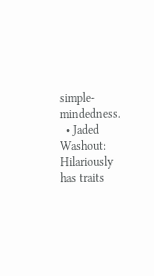simple-mindedness.
  • Jaded Washout: Hilariously has traits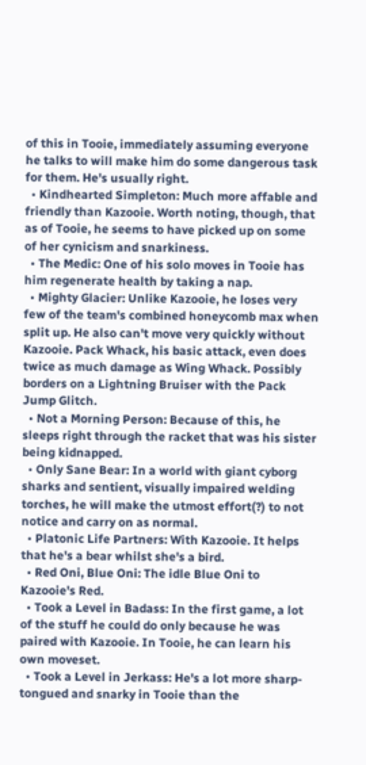of this in Tooie, immediately assuming everyone he talks to will make him do some dangerous task for them. He's usually right.
  • Kindhearted Simpleton: Much more affable and friendly than Kazooie. Worth noting, though, that as of Tooie, he seems to have picked up on some of her cynicism and snarkiness.
  • The Medic: One of his solo moves in Tooie has him regenerate health by taking a nap.
  • Mighty Glacier: Unlike Kazooie, he loses very few of the team's combined honeycomb max when split up. He also can't move very quickly without Kazooie. Pack Whack, his basic attack, even does twice as much damage as Wing Whack. Possibly borders on a Lightning Bruiser with the Pack Jump Glitch.
  • Not a Morning Person: Because of this, he sleeps right through the racket that was his sister being kidnapped.
  • Only Sane Bear: In a world with giant cyborg sharks and sentient, visually impaired welding torches, he will make the utmost effort(?) to not notice and carry on as normal.
  • Platonic Life Partners: With Kazooie. It helps that he's a bear whilst she's a bird.
  • Red Oni, Blue Oni: The idle Blue Oni to Kazooie's Red.
  • Took a Level in Badass: In the first game, a lot of the stuff he could do only because he was paired with Kazooie. In Tooie, he can learn his own moveset.
  • Took a Level in Jerkass: He's a lot more sharp-tongued and snarky in Tooie than the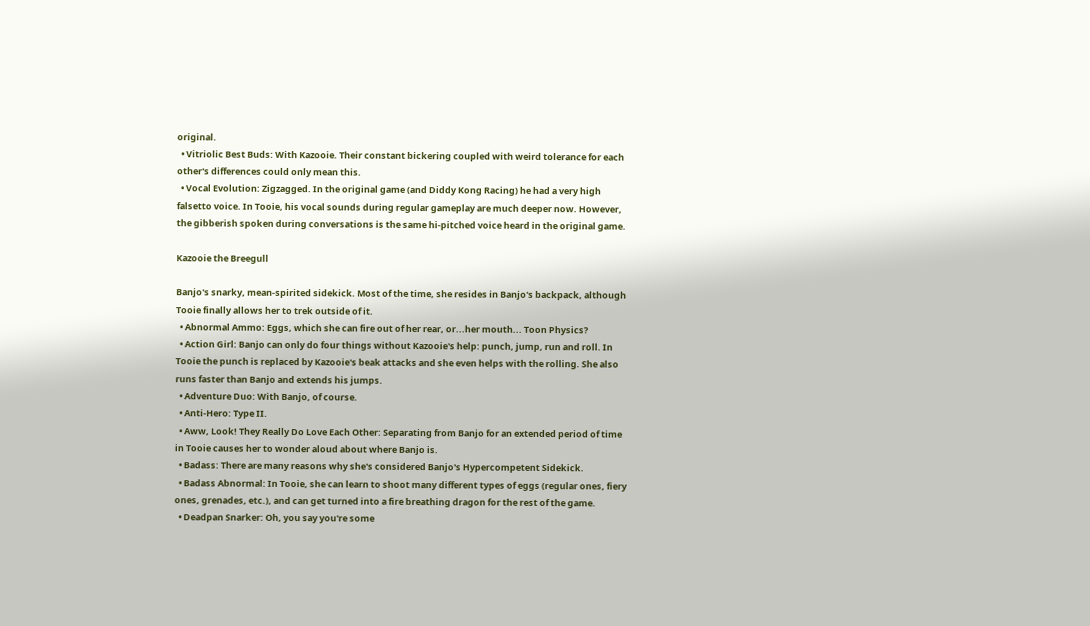original.
  • Vitriolic Best Buds: With Kazooie. Their constant bickering coupled with weird tolerance for each other's differences could only mean this.
  • Vocal Evolution: Zigzagged. In the original game (and Diddy Kong Racing) he had a very high falsetto voice. In Tooie, his vocal sounds during regular gameplay are much deeper now. However, the gibberish spoken during conversations is the same hi-pitched voice heard in the original game.

Kazooie the Breegull

Banjo's snarky, mean-spirited sidekick. Most of the time, she resides in Banjo's backpack, although Tooie finally allows her to trek outside of it.
  • Abnormal Ammo: Eggs, which she can fire out of her rear, or...her mouth... Toon Physics?
  • Action Girl: Banjo can only do four things without Kazooie's help: punch, jump, run and roll. In Tooie the punch is replaced by Kazooie's beak attacks and she even helps with the rolling. She also runs faster than Banjo and extends his jumps.
  • Adventure Duo: With Banjo, of course.
  • Anti-Hero: Type II.
  • Aww, Look! They Really Do Love Each Other: Separating from Banjo for an extended period of time in Tooie causes her to wonder aloud about where Banjo is.
  • Badass: There are many reasons why she's considered Banjo's Hypercompetent Sidekick.
  • Badass Abnormal: In Tooie, she can learn to shoot many different types of eggs (regular ones, fiery ones, grenades, etc.), and can get turned into a fire breathing dragon for the rest of the game.
  • Deadpan Snarker: Oh, you say you're some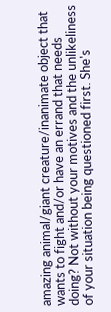amazing animal/giant creature/inanimate object that wants to fight and/or have an errand that needs doing? Not without your motives and the unlikeliness of your situation being questioned first. She's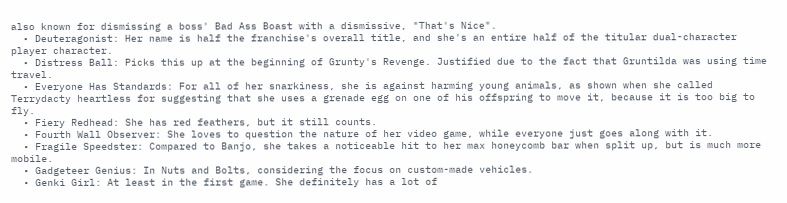also known for dismissing a boss' Bad Ass Boast with a dismissive, "That's Nice".
  • Deuteragonist: Her name is half the franchise's overall title, and she's an entire half of the titular dual-character player character.
  • Distress Ball: Picks this up at the beginning of Grunty's Revenge. Justified due to the fact that Gruntilda was using time travel.
  • Everyone Has Standards: For all of her snarkiness, she is against harming young animals, as shown when she called Terrydacty heartless for suggesting that she uses a grenade egg on one of his offspring to move it, because it is too big to fly.
  • Fiery Redhead: She has red feathers, but it still counts.
  • Fourth Wall Observer: She loves to question the nature of her video game, while everyone just goes along with it.
  • Fragile Speedster: Compared to Banjo, she takes a noticeable hit to her max honeycomb bar when split up, but is much more mobile.
  • Gadgeteer Genius: In Nuts and Bolts, considering the focus on custom-made vehicles.
  • Genki Girl: At least in the first game. She definitely has a lot of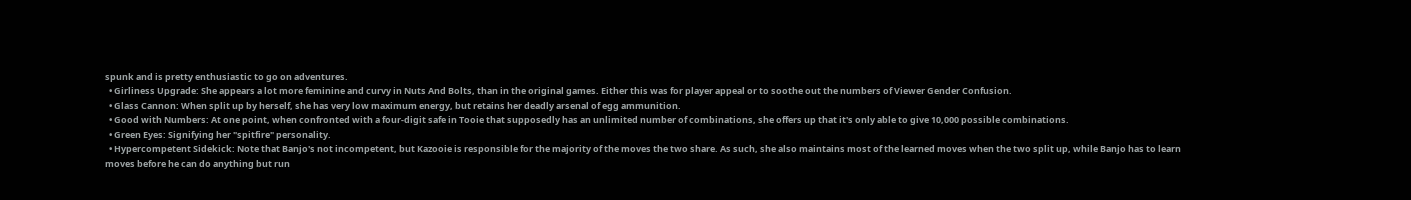spunk and is pretty enthusiastic to go on adventures.
  • Girliness Upgrade: She appears a lot more feminine and curvy in Nuts And Bolts, than in the original games. Either this was for player appeal or to soothe out the numbers of Viewer Gender Confusion.
  • Glass Cannon: When split up by herself, she has very low maximum energy, but retains her deadly arsenal of egg ammunition.
  • Good with Numbers: At one point, when confronted with a four-digit safe in Tooie that supposedly has an unlimited number of combinations, she offers up that it's only able to give 10,000 possible combinations.
  • Green Eyes: Signifying her "spitfire" personality.
  • Hypercompetent Sidekick: Note that Banjo's not incompetent, but Kazooie is responsible for the majority of the moves the two share. As such, she also maintains most of the learned moves when the two split up, while Banjo has to learn moves before he can do anything but run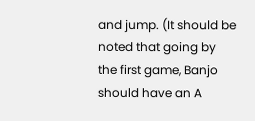and jump. (It should be noted that going by the first game, Banjo should have an A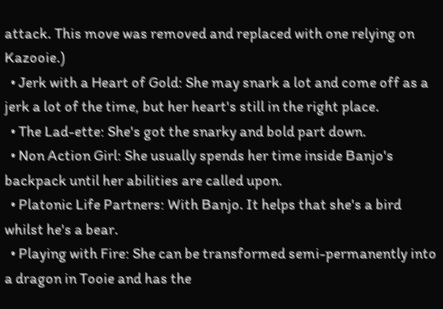attack. This move was removed and replaced with one relying on Kazooie.)
  • Jerk with a Heart of Gold: She may snark a lot and come off as a jerk a lot of the time, but her heart's still in the right place.
  • The Lad-ette: She's got the snarky and bold part down.
  • Non Action Girl: She usually spends her time inside Banjo's backpack until her abilities are called upon.
  • Platonic Life Partners: With Banjo. It helps that she's a bird whilst he's a bear.
  • Playing with Fire: She can be transformed semi-permanently into a dragon in Tooie and has the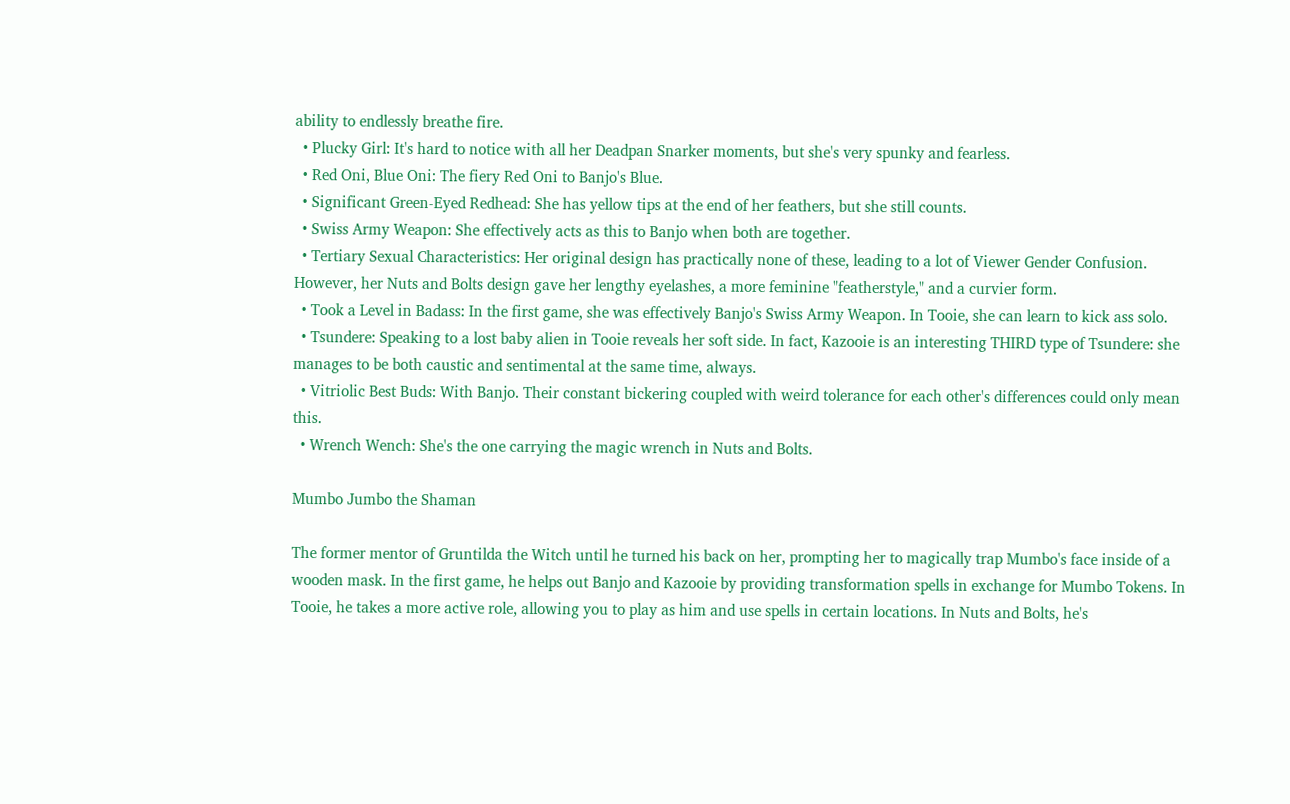ability to endlessly breathe fire.
  • Plucky Girl: It's hard to notice with all her Deadpan Snarker moments, but she's very spunky and fearless.
  • Red Oni, Blue Oni: The fiery Red Oni to Banjo's Blue.
  • Significant Green-Eyed Redhead: She has yellow tips at the end of her feathers, but she still counts.
  • Swiss Army Weapon: She effectively acts as this to Banjo when both are together.
  • Tertiary Sexual Characteristics: Her original design has practically none of these, leading to a lot of Viewer Gender Confusion. However, her Nuts and Bolts design gave her lengthy eyelashes, a more feminine "featherstyle," and a curvier form.
  • Took a Level in Badass: In the first game, she was effectively Banjo's Swiss Army Weapon. In Tooie, she can learn to kick ass solo.
  • Tsundere: Speaking to a lost baby alien in Tooie reveals her soft side. In fact, Kazooie is an interesting THIRD type of Tsundere: she manages to be both caustic and sentimental at the same time, always.
  • Vitriolic Best Buds: With Banjo. Their constant bickering coupled with weird tolerance for each other's differences could only mean this.
  • Wrench Wench: She's the one carrying the magic wrench in Nuts and Bolts.

Mumbo Jumbo the Shaman

The former mentor of Gruntilda the Witch until he turned his back on her, prompting her to magically trap Mumbo's face inside of a wooden mask. In the first game, he helps out Banjo and Kazooie by providing transformation spells in exchange for Mumbo Tokens. In Tooie, he takes a more active role, allowing you to play as him and use spells in certain locations. In Nuts and Bolts, he's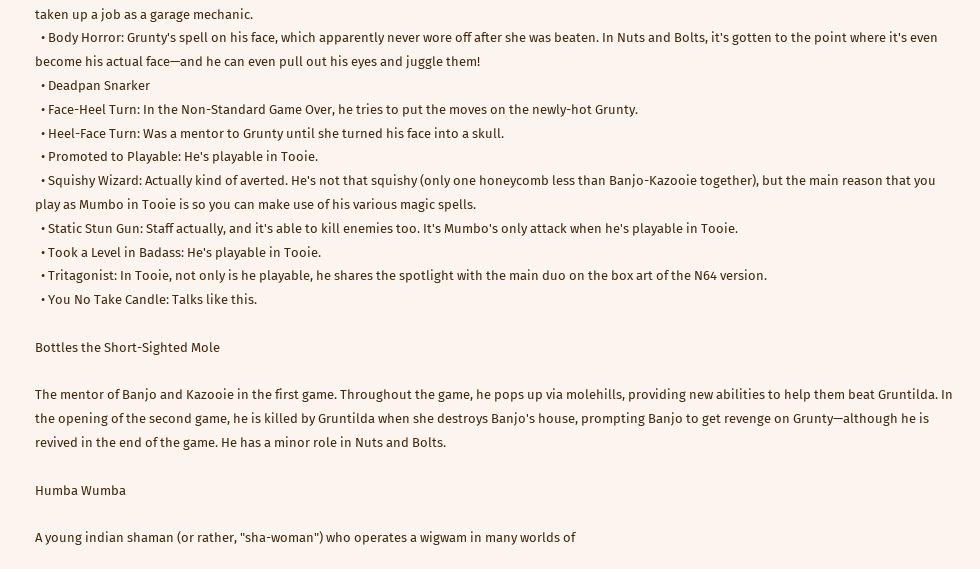taken up a job as a garage mechanic.
  • Body Horror: Grunty's spell on his face, which apparently never wore off after she was beaten. In Nuts and Bolts, it's gotten to the point where it's even become his actual face—and he can even pull out his eyes and juggle them!
  • Deadpan Snarker
  • Face-Heel Turn: In the Non-Standard Game Over, he tries to put the moves on the newly-hot Grunty.
  • Heel-Face Turn: Was a mentor to Grunty until she turned his face into a skull.
  • Promoted to Playable: He's playable in Tooie.
  • Squishy Wizard: Actually kind of averted. He's not that squishy (only one honeycomb less than Banjo-Kazooie together), but the main reason that you play as Mumbo in Tooie is so you can make use of his various magic spells.
  • Static Stun Gun: Staff actually, and it's able to kill enemies too. It's Mumbo's only attack when he's playable in Tooie.
  • Took a Level in Badass: He's playable in Tooie.
  • Tritagonist: In Tooie, not only is he playable, he shares the spotlight with the main duo on the box art of the N64 version.
  • You No Take Candle: Talks like this.

Bottles the Short-Sighted Mole

The mentor of Banjo and Kazooie in the first game. Throughout the game, he pops up via molehills, providing new abilities to help them beat Gruntilda. In the opening of the second game, he is killed by Gruntilda when she destroys Banjo's house, prompting Banjo to get revenge on Grunty—although he is revived in the end of the game. He has a minor role in Nuts and Bolts.

Humba Wumba

A young indian shaman (or rather, "sha-woman") who operates a wigwam in many worlds of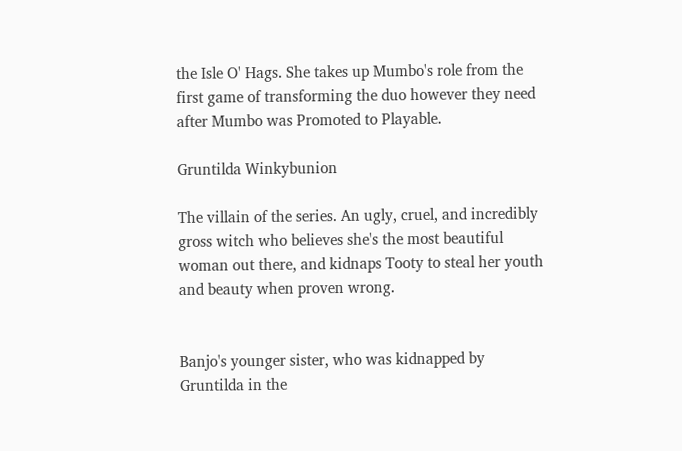the Isle O' Hags. She takes up Mumbo's role from the first game of transforming the duo however they need after Mumbo was Promoted to Playable.

Gruntilda Winkybunion

The villain of the series. An ugly, cruel, and incredibly gross witch who believes she's the most beautiful woman out there, and kidnaps Tooty to steal her youth and beauty when proven wrong.


Banjo's younger sister, who was kidnapped by Gruntilda in the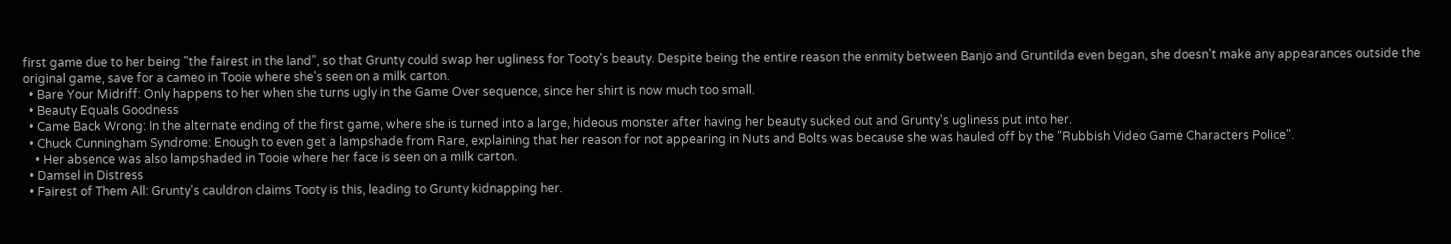first game due to her being "the fairest in the land", so that Grunty could swap her ugliness for Tooty's beauty. Despite being the entire reason the enmity between Banjo and Gruntilda even began, she doesn't make any appearances outside the original game, save for a cameo in Tooie where she's seen on a milk carton.
  • Bare Your Midriff: Only happens to her when she turns ugly in the Game Over sequence, since her shirt is now much too small.
  • Beauty Equals Goodness
  • Came Back Wrong: In the alternate ending of the first game, where she is turned into a large, hideous monster after having her beauty sucked out and Grunty's ugliness put into her.
  • Chuck Cunningham Syndrome: Enough to even get a lampshade from Rare, explaining that her reason for not appearing in Nuts and Bolts was because she was hauled off by the "Rubbish Video Game Characters Police".
    • Her absence was also lampshaded in Tooie where her face is seen on a milk carton.
  • Damsel in Distress
  • Fairest of Them All: Grunty's cauldron claims Tooty is this, leading to Grunty kidnapping her.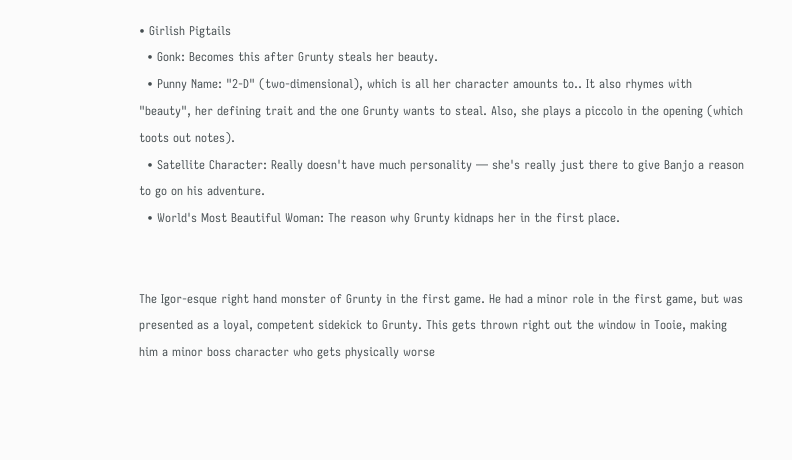• Girlish Pigtails
  • Gonk: Becomes this after Grunty steals her beauty.
  • Punny Name: "2-D" (two-dimensional), which is all her character amounts to.. It also rhymes with "beauty", her defining trait and the one Grunty wants to steal. Also, she plays a piccolo in the opening (which toots out notes).
  • Satellite Character: Really doesn't have much personality — she's really just there to give Banjo a reason to go on his adventure.
  • World's Most Beautiful Woman: The reason why Grunty kidnaps her in the first place.


The Igor-esque right hand monster of Grunty in the first game. He had a minor role in the first game, but was presented as a loyal, competent sidekick to Grunty. This gets thrown right out the window in Tooie, making him a minor boss character who gets physically worse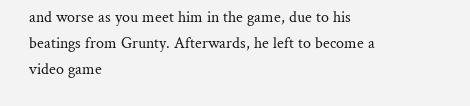and worse as you meet him in the game, due to his beatings from Grunty. Afterwards, he left to become a video game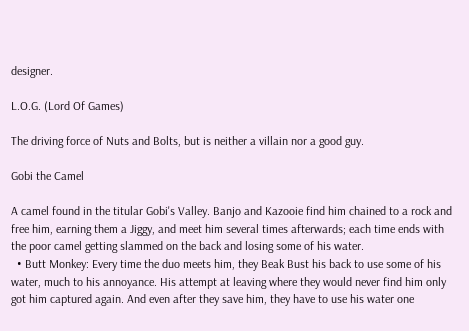designer.

L.O.G. (Lord Of Games)

The driving force of Nuts and Bolts, but is neither a villain nor a good guy.

Gobi the Camel

A camel found in the titular Gobi's Valley. Banjo and Kazooie find him chained to a rock and free him, earning them a Jiggy, and meet him several times afterwards; each time ends with the poor camel getting slammed on the back and losing some of his water.
  • Butt Monkey: Every time the duo meets him, they Beak Bust his back to use some of his water, much to his annoyance. His attempt at leaving where they would never find him only got him captured again. And even after they save him, they have to use his water one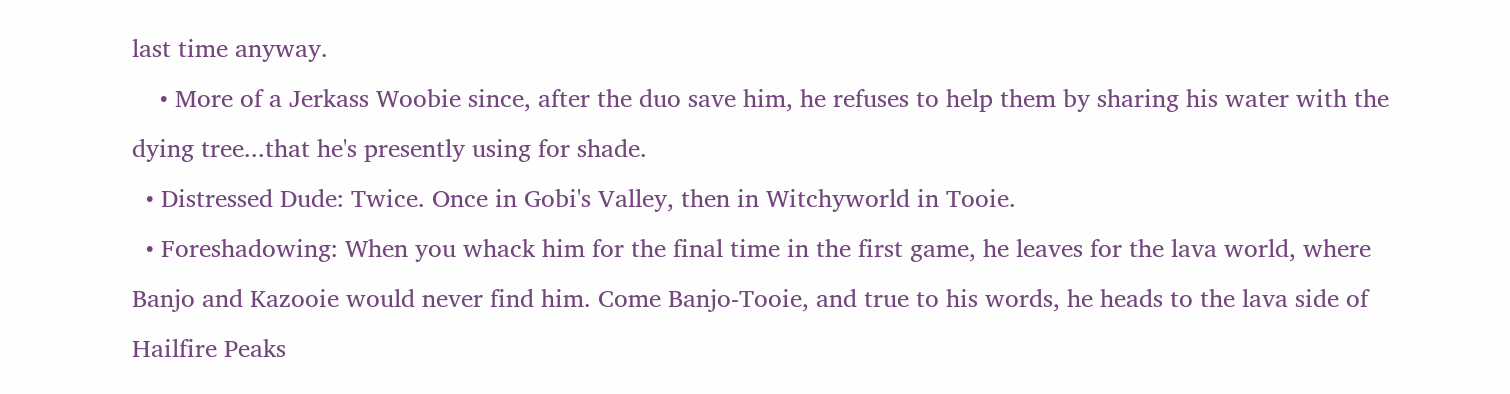last time anyway.
    • More of a Jerkass Woobie since, after the duo save him, he refuses to help them by sharing his water with the dying tree...that he's presently using for shade.
  • Distressed Dude: Twice. Once in Gobi's Valley, then in Witchyworld in Tooie.
  • Foreshadowing: When you whack him for the final time in the first game, he leaves for the lava world, where Banjo and Kazooie would never find him. Come Banjo-Tooie, and true to his words, he heads to the lava side of Hailfire Peaks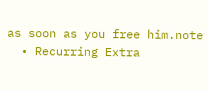as soon as you free him.note
  • Recurring Extra